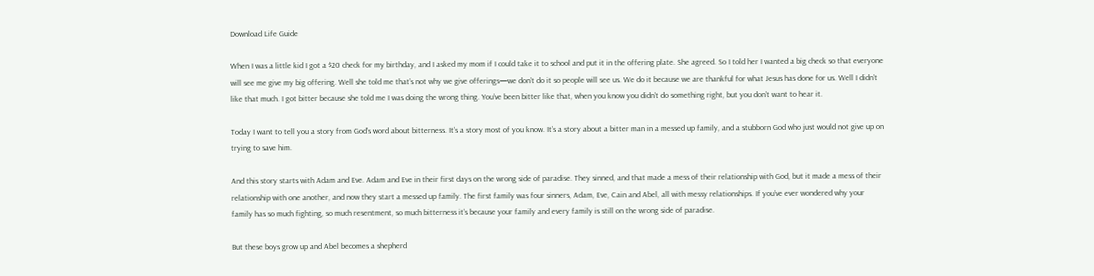Download Life Guide

When I was a little kid I got a $20 check for my birthday, and I asked my mom if I could take it to school and put it in the offering plate. She agreed. So I told her I wanted a big check so that everyone will see me give my big offering. Well she told me that’s not why we give offerings—we don’t do it so people will see us. We do it because we are thankful for what Jesus has done for us. Well I didn’t like that much. I got bitter because she told me I was doing the wrong thing. You’ve been bitter like that, when you know you didn’t do something right, but you don’t want to hear it.

Today I want to tell you a story from God’s word about bitterness. It’s a story most of you know. It’s a story about a bitter man in a messed up family, and a stubborn God who just would not give up on trying to save him.

And this story starts with Adam and Eve. Adam and Eve in their first days on the wrong side of paradise. They sinned, and that made a mess of their relationship with God, but it made a mess of their relationship with one another, and now they start a messed up family. The first family was four sinners, Adam, Eve, Cain and Abel, all with messy relationships. If you’ve ever wondered why your family has so much fighting, so much resentment, so much bitterness it’s because your family and every family is still on the wrong side of paradise.

But these boys grow up and Abel becomes a shepherd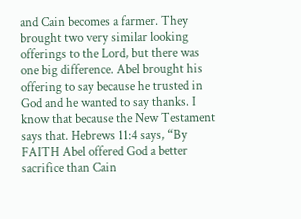and Cain becomes a farmer. They brought two very similar looking offerings to the Lord, but there was one big difference. Abel brought his offering to say because he trusted in God and he wanted to say thanks. I know that because the New Testament says that. Hebrews 11:4 says, “By FAITH Abel offered God a better sacrifice than Cain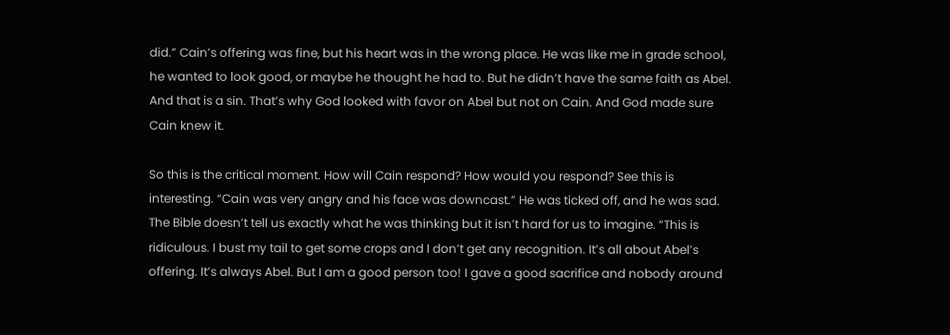did.” Cain’s offering was fine, but his heart was in the wrong place. He was like me in grade school, he wanted to look good, or maybe he thought he had to. But he didn’t have the same faith as Abel. And that is a sin. That’s why God looked with favor on Abel but not on Cain. And God made sure Cain knew it.

So this is the critical moment. How will Cain respond? How would you respond? See this is interesting. “Cain was very angry and his face was downcast.” He was ticked off, and he was sad. The Bible doesn’t tell us exactly what he was thinking but it isn’t hard for us to imagine. “This is ridiculous. I bust my tail to get some crops and I don’t get any recognition. It’s all about Abel’s offering. It’s always Abel. But I am a good person too! I gave a good sacrifice and nobody around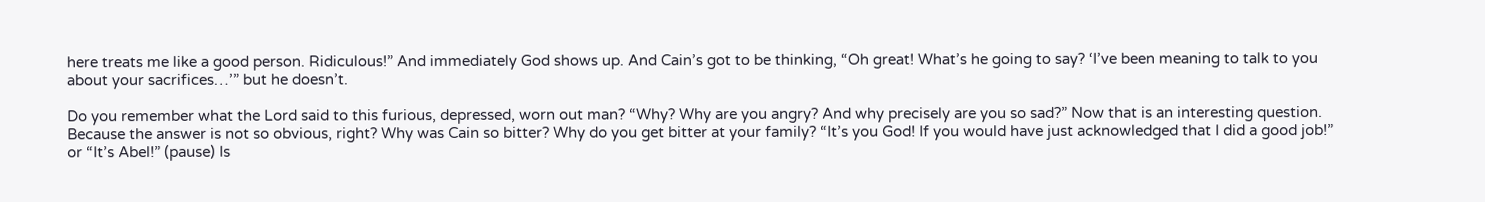here treats me like a good person. Ridiculous!” And immediately God shows up. And Cain’s got to be thinking, “Oh great! What’s he going to say? ‘I’ve been meaning to talk to you about your sacrifices…’” but he doesn’t.

Do you remember what the Lord said to this furious, depressed, worn out man? “Why? Why are you angry? And why precisely are you so sad?” Now that is an interesting question. Because the answer is not so obvious, right? Why was Cain so bitter? Why do you get bitter at your family? “It’s you God! If you would have just acknowledged that I did a good job!” or “It’s Abel!” (pause) Is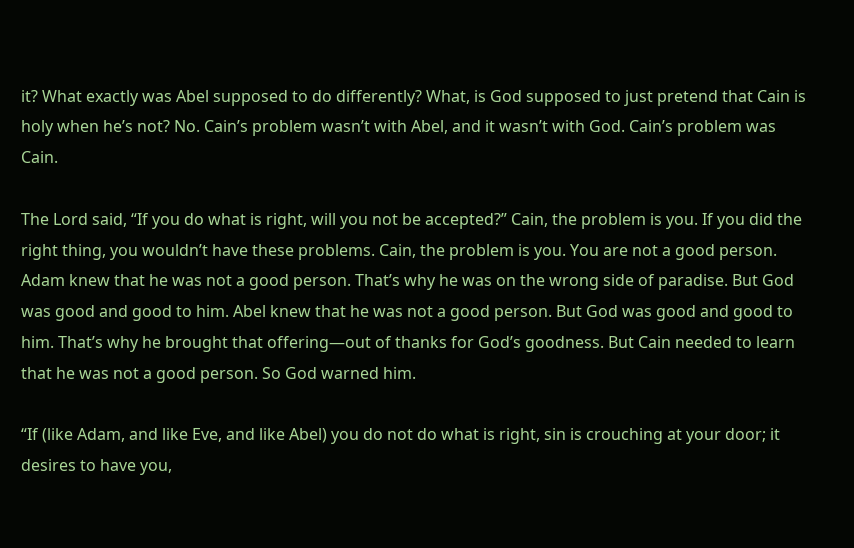it? What exactly was Abel supposed to do differently? What, is God supposed to just pretend that Cain is holy when he’s not? No. Cain’s problem wasn’t with Abel, and it wasn’t with God. Cain’s problem was Cain.

The Lord said, “If you do what is right, will you not be accepted?” Cain, the problem is you. If you did the right thing, you wouldn’t have these problems. Cain, the problem is you. You are not a good person. Adam knew that he was not a good person. That’s why he was on the wrong side of paradise. But God was good and good to him. Abel knew that he was not a good person. But God was good and good to him. That’s why he brought that offering—out of thanks for God’s goodness. But Cain needed to learn that he was not a good person. So God warned him.

“If (like Adam, and like Eve, and like Abel) you do not do what is right, sin is crouching at your door; it desires to have you,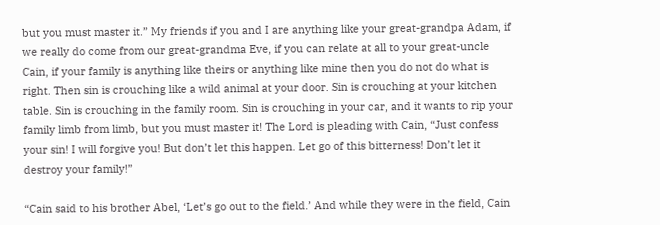but you must master it.” My friends if you and I are anything like your great-grandpa Adam, if we really do come from our great-grandma Eve, if you can relate at all to your great-uncle Cain, if your family is anything like theirs or anything like mine then you do not do what is right. Then sin is crouching like a wild animal at your door. Sin is crouching at your kitchen table. Sin is crouching in the family room. Sin is crouching in your car, and it wants to rip your family limb from limb, but you must master it! The Lord is pleading with Cain, “Just confess your sin! I will forgive you! But don’t let this happen. Let go of this bitterness! Don’t let it destroy your family!”

“Cain said to his brother Abel, ‘Let’s go out to the field.’ And while they were in the field, Cain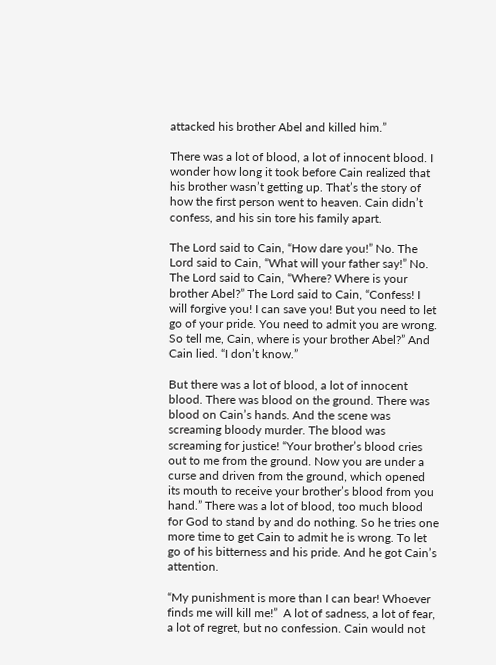attacked his brother Abel and killed him.”

There was a lot of blood, a lot of innocent blood. I wonder how long it took before Cain realized that his brother wasn’t getting up. That’s the story of how the first person went to heaven. Cain didn’t confess, and his sin tore his family apart.

The Lord said to Cain, “How dare you!” No. The Lord said to Cain, “What will your father say!” No. The Lord said to Cain, “Where? Where is your brother Abel?” The Lord said to Cain, “Confess! I will forgive you! I can save you! But you need to let go of your pride. You need to admit you are wrong. So tell me, Cain, where is your brother Abel?” And Cain lied. “I don’t know.”

But there was a lot of blood, a lot of innocent blood. There was blood on the ground. There was blood on Cain’s hands. And the scene was screaming bloody murder. The blood was screaming for justice! “Your brother’s blood cries out to me from the ground. Now you are under a curse and driven from the ground, which opened its mouth to receive your brother’s blood from you hand.” There was a lot of blood, too much blood for God to stand by and do nothing. So he tries one more time to get Cain to admit he is wrong. To let go of his bitterness and his pride. And he got Cain’s attention.

“My punishment is more than I can bear! Whoever finds me will kill me!”  A lot of sadness, a lot of fear, a lot of regret, but no confession. Cain would not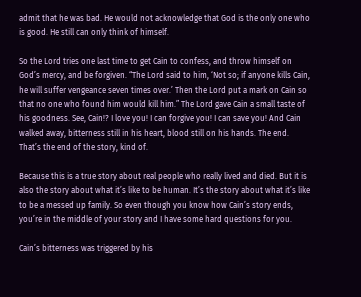admit that he was bad. He would not acknowledge that God is the only one who is good. He still can only think of himself.

So the Lord tries one last time to get Cain to confess, and throw himself on God’s mercy, and be forgiven. “The Lord said to him, ‘Not so; if anyone kills Cain, he will suffer vengeance seven times over.’ Then the Lord put a mark on Cain so that no one who found him would kill him.” The Lord gave Cain a small taste of his goodness. See, Cain!? I love you! I can forgive you! I can save you! And Cain walked away, bitterness still in his heart, blood still on his hands. The end. That’s the end of the story, kind of.

Because this is a true story about real people who really lived and died. But it is also the story about what it’s like to be human. It’s the story about what it’s like to be a messed up family. So even though you know how Cain’s story ends, you’re in the middle of your story and I have some hard questions for you.

Cain’s bitterness was triggered by his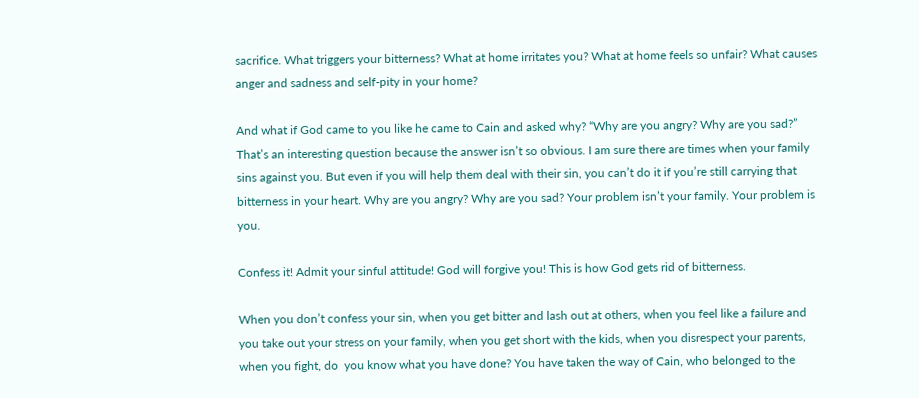sacrifice. What triggers your bitterness? What at home irritates you? What at home feels so unfair? What causes anger and sadness and self-pity in your home?

And what if God came to you like he came to Cain and asked why? “Why are you angry? Why are you sad?” That’s an interesting question because the answer isn’t so obvious. I am sure there are times when your family sins against you. But even if you will help them deal with their sin, you can’t do it if you’re still carrying that bitterness in your heart. Why are you angry? Why are you sad? Your problem isn’t your family. Your problem is you.

Confess it! Admit your sinful attitude! God will forgive you! This is how God gets rid of bitterness.

When you don’t confess your sin, when you get bitter and lash out at others, when you feel like a failure and you take out your stress on your family, when you get short with the kids, when you disrespect your parents, when you fight, do  you know what you have done? You have taken the way of Cain, who belonged to the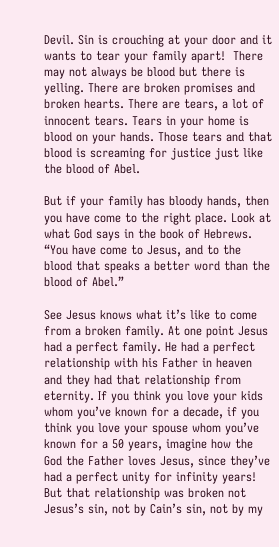Devil. Sin is crouching at your door and it wants to tear your family apart!  There may not always be blood but there is yelling. There are broken promises and broken hearts. There are tears, a lot of innocent tears. Tears in your home is blood on your hands. Those tears and that blood is screaming for justice just like the blood of Abel.

But if your family has bloody hands, then you have come to the right place. Look at what God says in the book of Hebrews. “You have come to Jesus, and to the blood that speaks a better word than the blood of Abel.”

See Jesus knows what it’s like to come from a broken family. At one point Jesus had a perfect family. He had a perfect relationship with his Father in heaven and they had that relationship from eternity. If you think you love your kids whom you’ve known for a decade, if you think you love your spouse whom you’ve known for a 50 years, imagine how the God the Father loves Jesus, since they’ve had a perfect unity for infinity years! But that relationship was broken not Jesus’s sin, not by Cain’s sin, not by my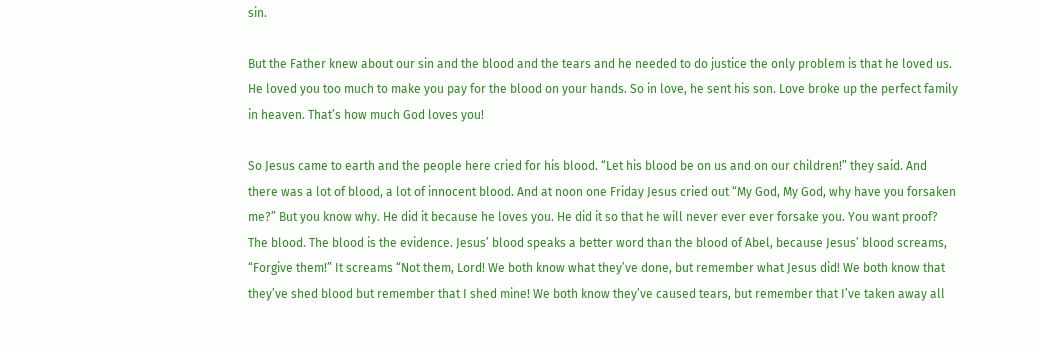sin.

But the Father knew about our sin and the blood and the tears and he needed to do justice the only problem is that he loved us. He loved you too much to make you pay for the blood on your hands. So in love, he sent his son. Love broke up the perfect family in heaven. That’s how much God loves you!

So Jesus came to earth and the people here cried for his blood. “Let his blood be on us and on our children!” they said. And there was a lot of blood, a lot of innocent blood. And at noon one Friday Jesus cried out “My God, My God, why have you forsaken me?” But you know why. He did it because he loves you. He did it so that he will never ever ever forsake you. You want proof? The blood. The blood is the evidence. Jesus’ blood speaks a better word than the blood of Abel, because Jesus’ blood screams, “Forgive them!” It screams “Not them, Lord! We both know what they’ve done, but remember what Jesus did! We both know that they’ve shed blood but remember that I shed mine! We both know they’ve caused tears, but remember that I’ve taken away all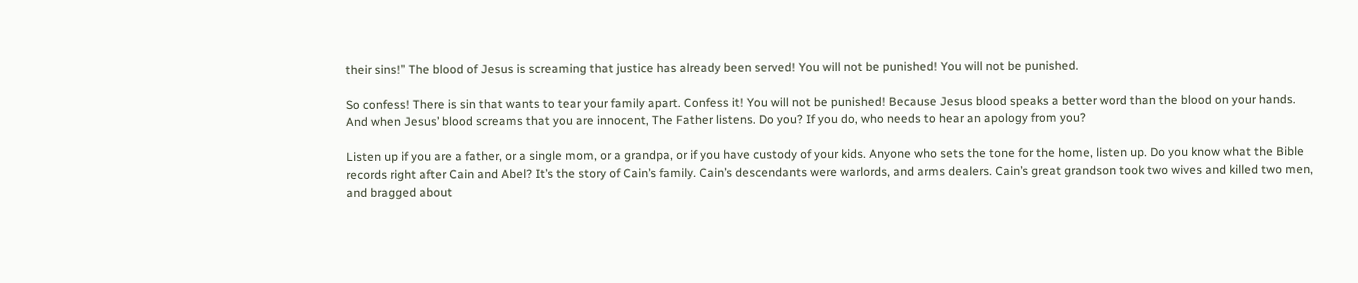their sins!” The blood of Jesus is screaming that justice has already been served! You will not be punished! You will not be punished.

So confess! There is sin that wants to tear your family apart. Confess it! You will not be punished! Because Jesus blood speaks a better word than the blood on your hands. And when Jesus’ blood screams that you are innocent, The Father listens. Do you? If you do, who needs to hear an apology from you?

Listen up if you are a father, or a single mom, or a grandpa, or if you have custody of your kids. Anyone who sets the tone for the home, listen up. Do you know what the Bible records right after Cain and Abel? It’s the story of Cain’s family. Cain’s descendants were warlords, and arms dealers. Cain’s great grandson took two wives and killed two men, and bragged about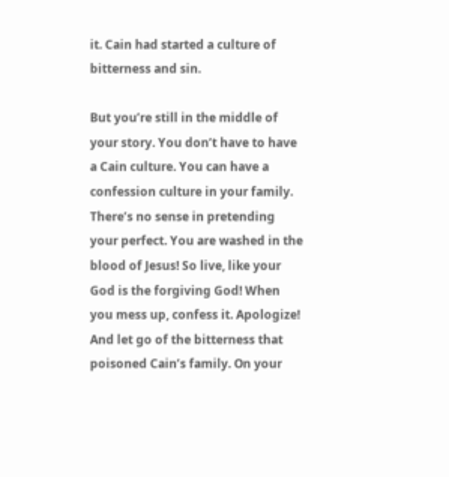it. Cain had started a culture of bitterness and sin.

But you’re still in the middle of your story. You don’t have to have a Cain culture. You can have a confession culture in your family. There’s no sense in pretending your perfect. You are washed in the blood of Jesus! So live, like your God is the forgiving God! When you mess up, confess it. Apologize! And let go of the bitterness that poisoned Cain’s family. On your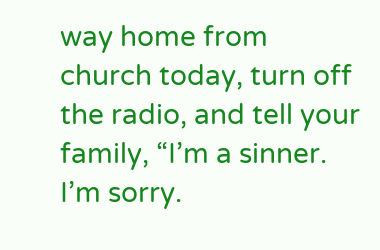way home from church today, turn off the radio, and tell your family, “I’m a sinner. I’m sorry.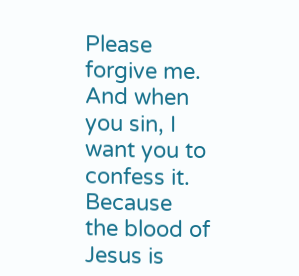Please forgive me. And when you sin, I want you to confess it. Because the blood of Jesus is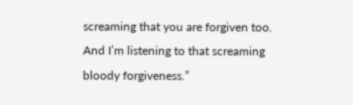screaming that you are forgiven too. And I’m listening to that screaming bloody forgiveness.”